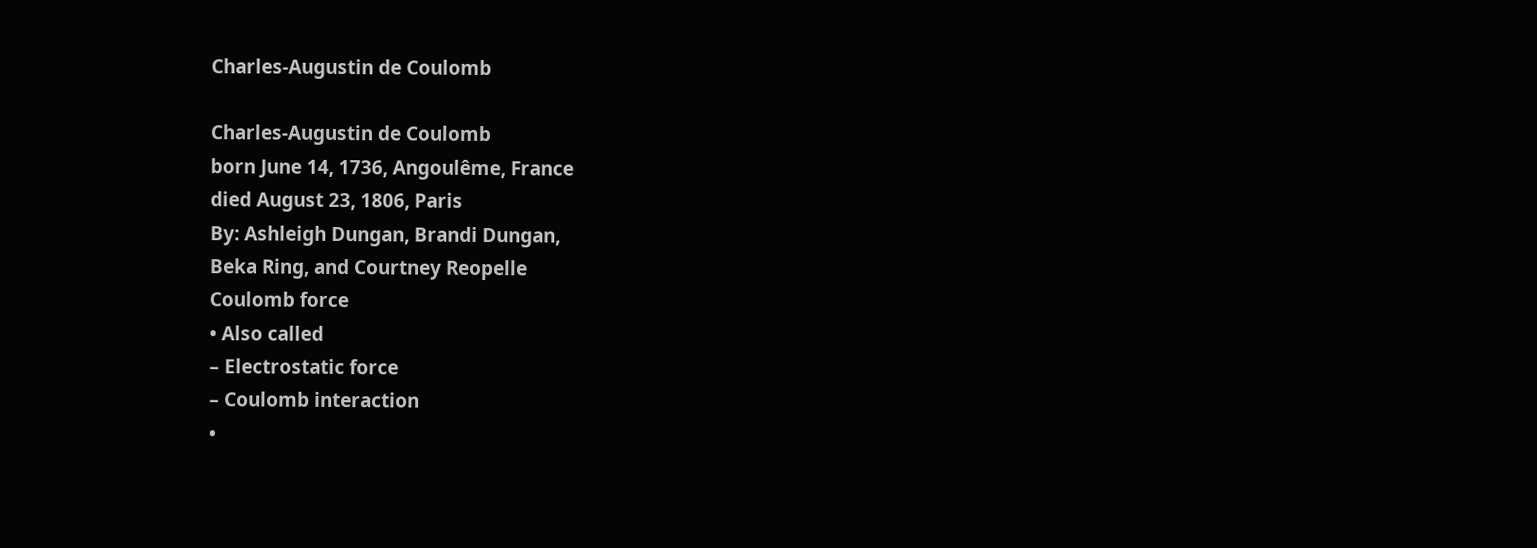Charles-Augustin de Coulomb

Charles-Augustin de Coulomb
born June 14, 1736, Angoulême, France
died August 23, 1806, Paris
By: Ashleigh Dungan, Brandi Dungan,
Beka Ring, and Courtney Reopelle
Coulomb force
• Also called
– Electrostatic force
– Coulomb interaction
•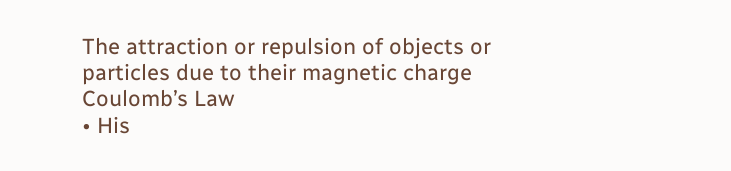The attraction or repulsion of objects or
particles due to their magnetic charge
Coulomb’s Law
• His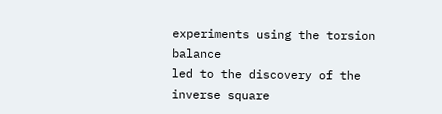experiments using the torsion balance
led to the discovery of the inverse square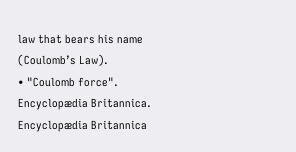law that bears his name (Coulomb’s Law).
• "Coulomb force". Encyclopædia Britannica.
Encyclopædia Britannica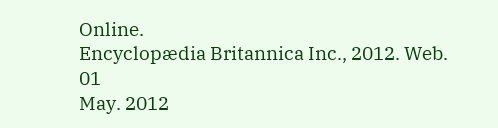Online.
Encyclopædia Britannica Inc., 2012. Web. 01
May. 2012